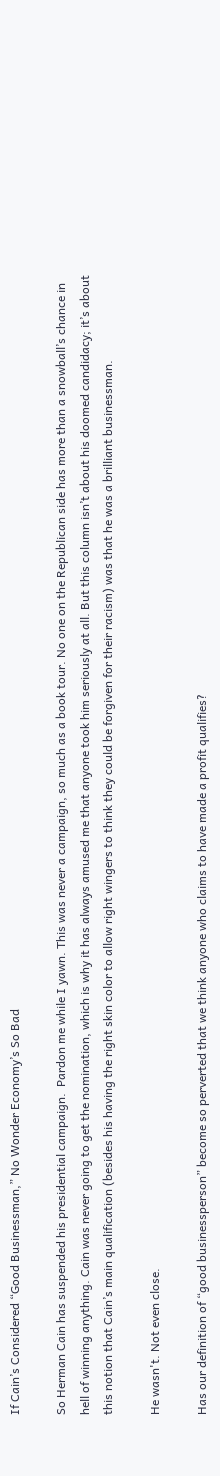If Cain’s Considered “Good Businessman,” No Wonder Economy’s So Bad

So Herman Cain has suspended his presidential campaign.  Pardon me while I yawn. This was never a campaign, so much as a book tour. No one on the Republican side has more than a snowball’s chance in hell of winning anything. Cain was never going to get the nomination, which is why it has always amused me that anyone took him seriously at all. But this column isn’t about his doomed candidacy; it’s about this notion that Cain’s main qualification (besides his having the right skin color to allow right wingers to think they could be forgiven for their racism) was that he was a brilliant businessman.

He wasn't. Not even close.

Has our definition of “good businessperson” become so perverted that we think anyone who claims to have made a profit qualifies?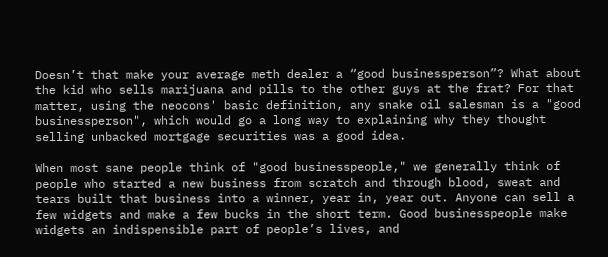Doesn’t that make your average meth dealer a “good businessperson”? What about the kid who sells marijuana and pills to the other guys at the frat? For that matter, using the neocons' basic definition, any snake oil salesman is a "good businessperson", which would go a long way to explaining why they thought selling unbacked mortgage securities was a good idea.

When most sane people think of "good businesspeople," we generally think of people who started a new business from scratch and through blood, sweat and tears built that business into a winner, year in, year out. Anyone can sell a few widgets and make a few bucks in the short term. Good businesspeople make widgets an indispensible part of people’s lives, and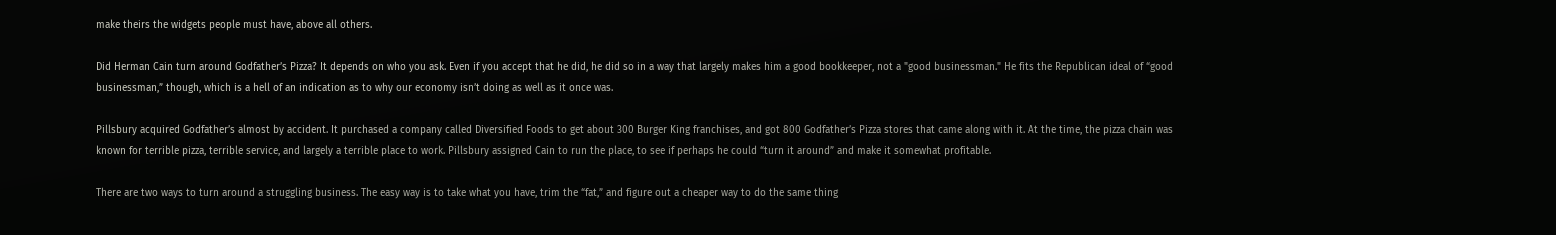make theirs the widgets people must have, above all others.

Did Herman Cain turn around Godfather’s Pizza? It depends on who you ask. Even if you accept that he did, he did so in a way that largely makes him a good bookkeeper, not a "good businessman." He fits the Republican ideal of “good businessman,” though, which is a hell of an indication as to why our economy isn’t doing as well as it once was.

Pillsbury acquired Godfather’s almost by accident. It purchased a company called Diversified Foods to get about 300 Burger King franchises, and got 800 Godfather’s Pizza stores that came along with it. At the time, the pizza chain was known for terrible pizza, terrible service, and largely a terrible place to work. Pillsbury assigned Cain to run the place, to see if perhaps he could “turn it around” and make it somewhat profitable.

There are two ways to turn around a struggling business. The easy way is to take what you have, trim the “fat,” and figure out a cheaper way to do the same thing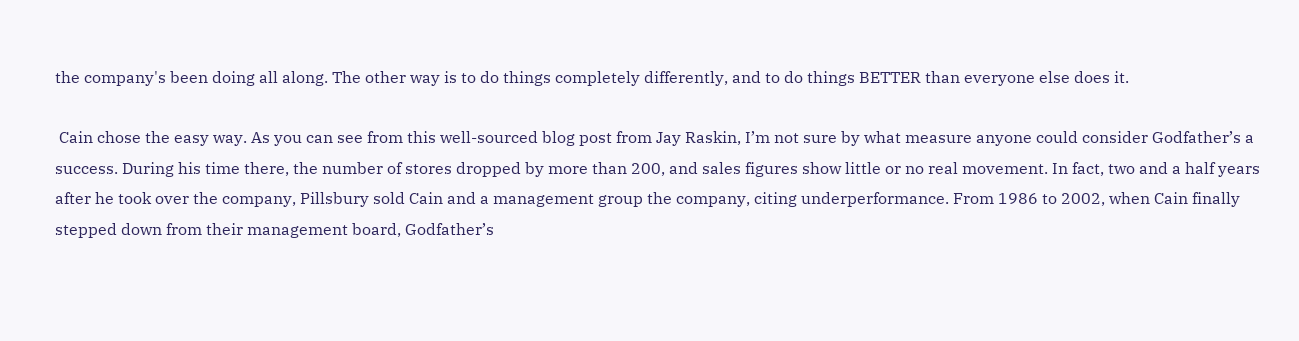the company's been doing all along. The other way is to do things completely differently, and to do things BETTER than everyone else does it.

 Cain chose the easy way. As you can see from this well-sourced blog post from Jay Raskin, I’m not sure by what measure anyone could consider Godfather’s a success. During his time there, the number of stores dropped by more than 200, and sales figures show little or no real movement. In fact, two and a half years after he took over the company, Pillsbury sold Cain and a management group the company, citing underperformance. From 1986 to 2002, when Cain finally stepped down from their management board, Godfather’s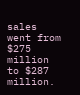sales went from $275 million to $287 million.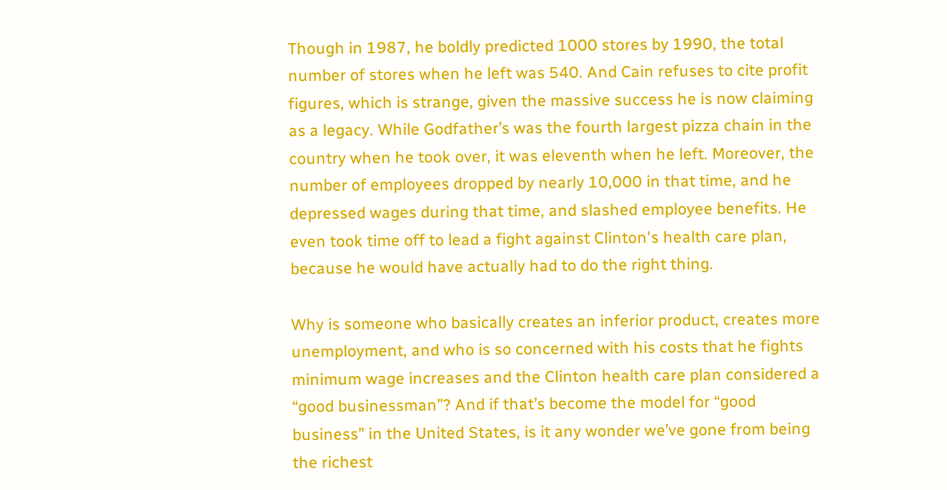Though in 1987, he boldly predicted 1000 stores by 1990, the total number of stores when he left was 540. And Cain refuses to cite profit figures, which is strange, given the massive success he is now claiming as a legacy. While Godfather’s was the fourth largest pizza chain in the country when he took over, it was eleventh when he left. Moreover, the number of employees dropped by nearly 10,000 in that time, and he depressed wages during that time, and slashed employee benefits. He even took time off to lead a fight against Clinton's health care plan, because he would have actually had to do the right thing.

Why is someone who basically creates an inferior product, creates more unemployment, and who is so concerned with his costs that he fights minimum wage increases and the Clinton health care plan considered a “good businessman”? And if that’s become the model for “good business” in the United States, is it any wonder we’ve gone from being the richest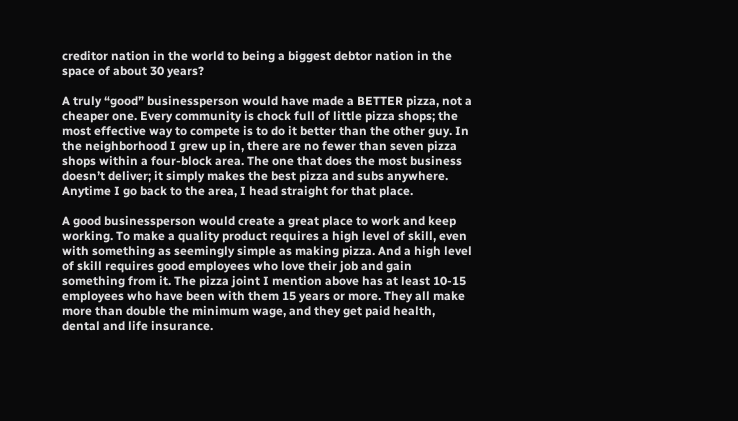creditor nation in the world to being a biggest debtor nation in the space of about 30 years?

A truly “good” businessperson would have made a BETTER pizza, not a cheaper one. Every community is chock full of little pizza shops; the most effective way to compete is to do it better than the other guy. In the neighborhood I grew up in, there are no fewer than seven pizza shops within a four-block area. The one that does the most business doesn’t deliver; it simply makes the best pizza and subs anywhere. Anytime I go back to the area, I head straight for that place.

A good businessperson would create a great place to work and keep working. To make a quality product requires a high level of skill, even with something as seemingly simple as making pizza. And a high level of skill requires good employees who love their job and gain something from it. The pizza joint I mention above has at least 10-15 employees who have been with them 15 years or more. They all make more than double the minimum wage, and they get paid health, dental and life insurance.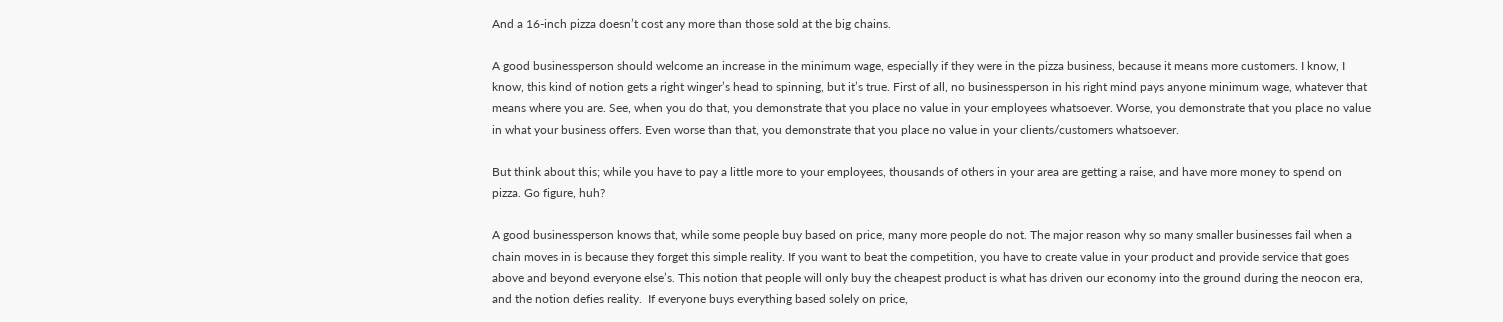And a 16-inch pizza doesn’t cost any more than those sold at the big chains.

A good businessperson should welcome an increase in the minimum wage, especially if they were in the pizza business, because it means more customers. I know, I know, this kind of notion gets a right winger’s head to spinning, but it’s true. First of all, no businessperson in his right mind pays anyone minimum wage, whatever that means where you are. See, when you do that, you demonstrate that you place no value in your employees whatsoever. Worse, you demonstrate that you place no value in what your business offers. Even worse than that, you demonstrate that you place no value in your clients/customers whatsoever.

But think about this; while you have to pay a little more to your employees, thousands of others in your area are getting a raise, and have more money to spend on pizza. Go figure, huh?

A good businessperson knows that, while some people buy based on price, many more people do not. The major reason why so many smaller businesses fail when a chain moves in is because they forget this simple reality. If you want to beat the competition, you have to create value in your product and provide service that goes above and beyond everyone else’s. This notion that people will only buy the cheapest product is what has driven our economy into the ground during the neocon era, and the notion defies reality.  If everyone buys everything based solely on price,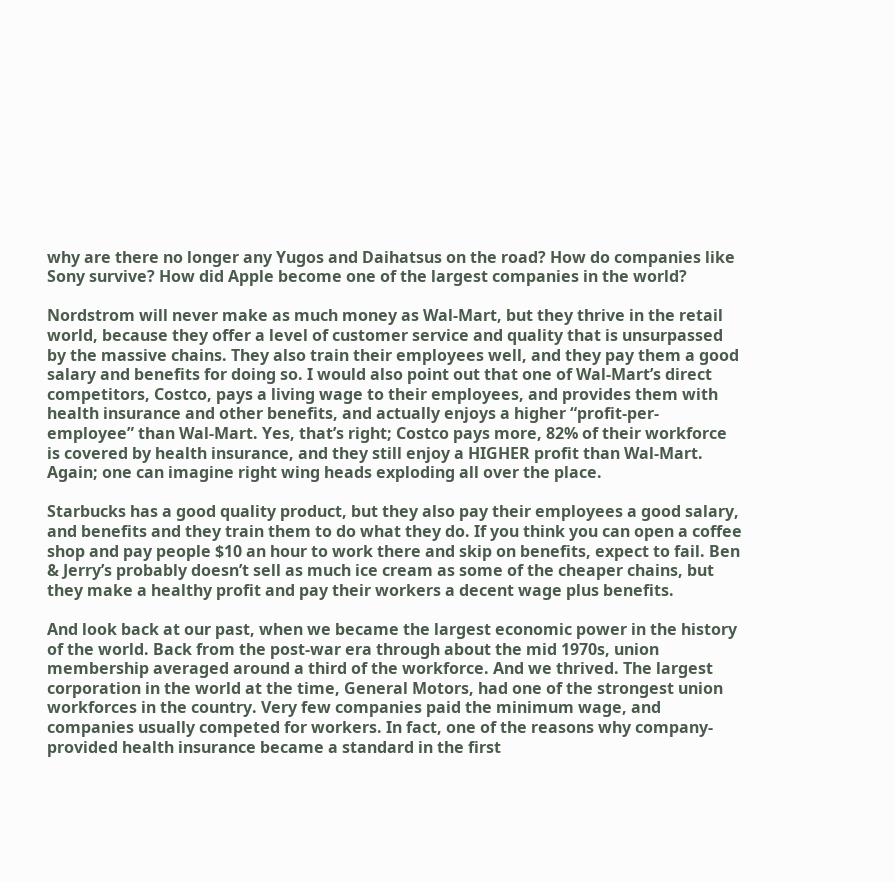why are there no longer any Yugos and Daihatsus on the road? How do companies like Sony survive? How did Apple become one of the largest companies in the world?

Nordstrom will never make as much money as Wal-Mart, but they thrive in the retail world, because they offer a level of customer service and quality that is unsurpassed by the massive chains. They also train their employees well, and they pay them a good salary and benefits for doing so. I would also point out that one of Wal-Mart’s direct competitors, Costco, pays a living wage to their employees, and provides them with health insurance and other benefits, and actually enjoys a higher “profit-per-employee” than Wal-Mart. Yes, that’s right; Costco pays more, 82% of their workforce is covered by health insurance, and they still enjoy a HIGHER profit than Wal-Mart. Again; one can imagine right wing heads exploding all over the place.

Starbucks has a good quality product, but they also pay their employees a good salary, and benefits and they train them to do what they do. If you think you can open a coffee shop and pay people $10 an hour to work there and skip on benefits, expect to fail. Ben & Jerry’s probably doesn’t sell as much ice cream as some of the cheaper chains, but they make a healthy profit and pay their workers a decent wage plus benefits.

And look back at our past, when we became the largest economic power in the history of the world. Back from the post-war era through about the mid 1970s, union membership averaged around a third of the workforce. And we thrived. The largest corporation in the world at the time, General Motors, had one of the strongest union workforces in the country. Very few companies paid the minimum wage, and companies usually competed for workers. In fact, one of the reasons why company-provided health insurance became a standard in the first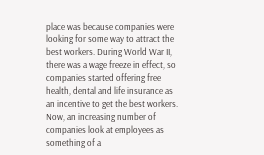place was because companies were looking for some way to attract the best workers. During World War II, there was a wage freeze in effect, so companies started offering free health, dental and life insurance as an incentive to get the best workers. Now, an increasing number of companies look at employees as something of a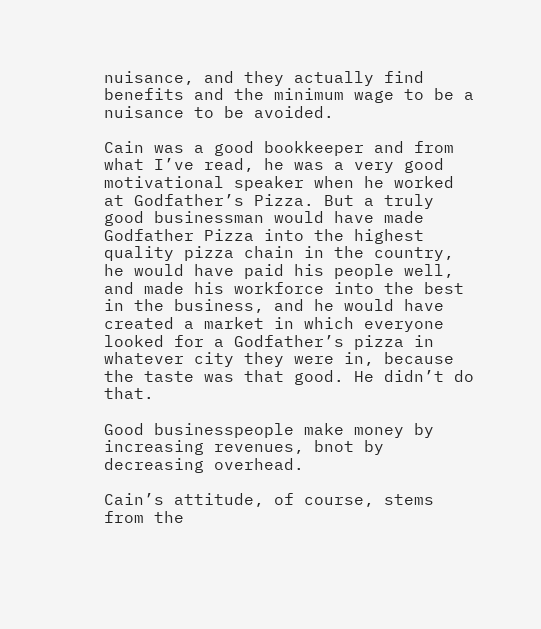nuisance, and they actually find benefits and the minimum wage to be a nuisance to be avoided.

Cain was a good bookkeeper and from what I’ve read, he was a very good motivational speaker when he worked at Godfather’s Pizza. But a truly good businessman would have made Godfather Pizza into the highest quality pizza chain in the country, he would have paid his people well, and made his workforce into the best in the business, and he would have created a market in which everyone looked for a Godfather’s pizza in whatever city they were in, because the taste was that good. He didn’t do that.

Good businesspeople make money by increasing revenues, bnot by decreasing overhead.

Cain’s attitude, of course, stems from the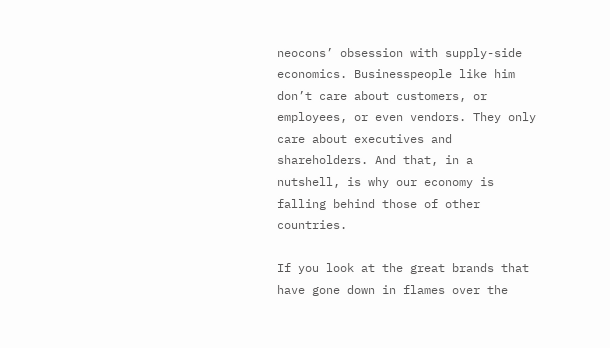neocons’ obsession with supply-side economics. Businesspeople like him don’t care about customers, or employees, or even vendors. They only care about executives and shareholders. And that, in a nutshell, is why our economy is falling behind those of other countries.

If you look at the great brands that have gone down in flames over the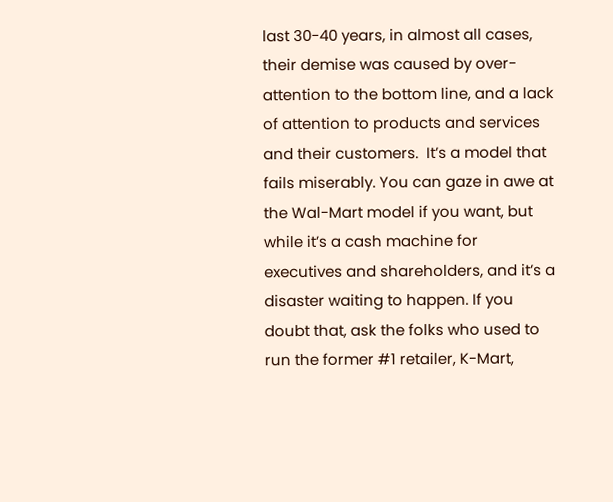last 30-40 years, in almost all cases, their demise was caused by over-attention to the bottom line, and a lack of attention to products and services and their customers.  It’s a model that fails miserably. You can gaze in awe at the Wal-Mart model if you want, but while it’s a cash machine for executives and shareholders, and it’s a disaster waiting to happen. If you doubt that, ask the folks who used to run the former #1 retailer, K-Mart,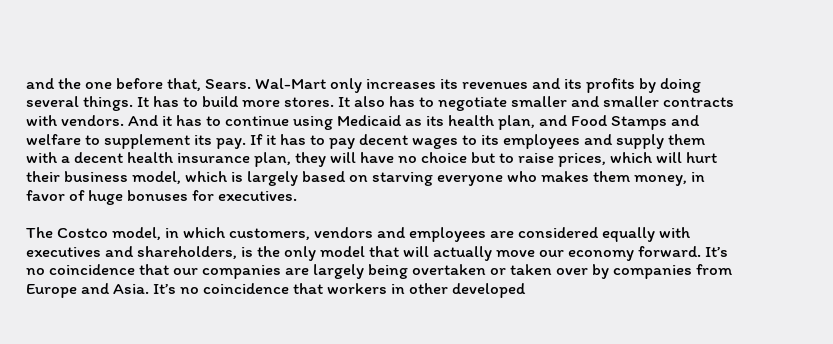and the one before that, Sears. Wal-Mart only increases its revenues and its profits by doing several things. It has to build more stores. It also has to negotiate smaller and smaller contracts with vendors. And it has to continue using Medicaid as its health plan, and Food Stamps and welfare to supplement its pay. If it has to pay decent wages to its employees and supply them with a decent health insurance plan, they will have no choice but to raise prices, which will hurt their business model, which is largely based on starving everyone who makes them money, in favor of huge bonuses for executives.

The Costco model, in which customers, vendors and employees are considered equally with executives and shareholders, is the only model that will actually move our economy forward. It’s no coincidence that our companies are largely being overtaken or taken over by companies from Europe and Asia. It’s no coincidence that workers in other developed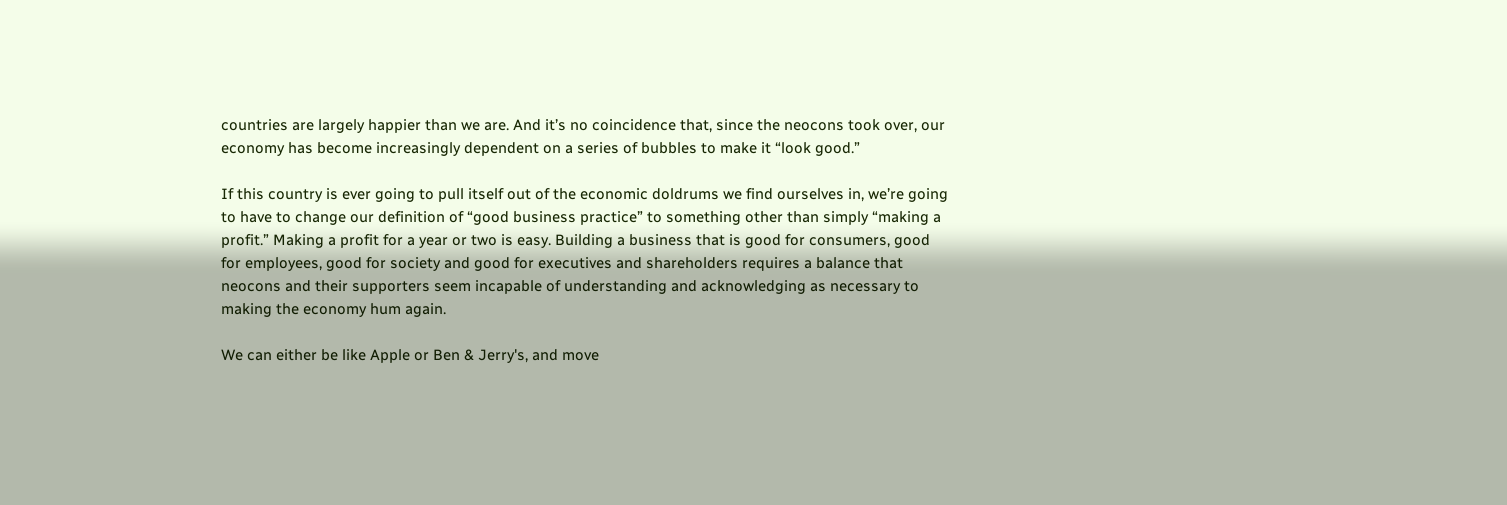countries are largely happier than we are. And it’s no coincidence that, since the neocons took over, our economy has become increasingly dependent on a series of bubbles to make it “look good.”

If this country is ever going to pull itself out of the economic doldrums we find ourselves in, we’re going to have to change our definition of “good business practice” to something other than simply “making a profit.” Making a profit for a year or two is easy. Building a business that is good for consumers, good for employees, good for society and good for executives and shareholders requires a balance that neocons and their supporters seem incapable of understanding and acknowledging as necessary to making the economy hum again.

We can either be like Apple or Ben & Jerry's, and move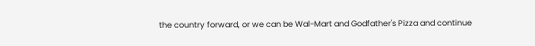the country forward, or we can be Wal-Mart and Godfather's Pizza and continue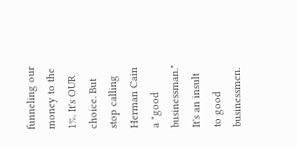funneling our money to the 1%. It's OUR choice. But stop calling Herman Cain a "good businessman." It's an insult to good businessmen.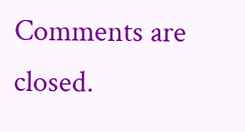Comments are closed.